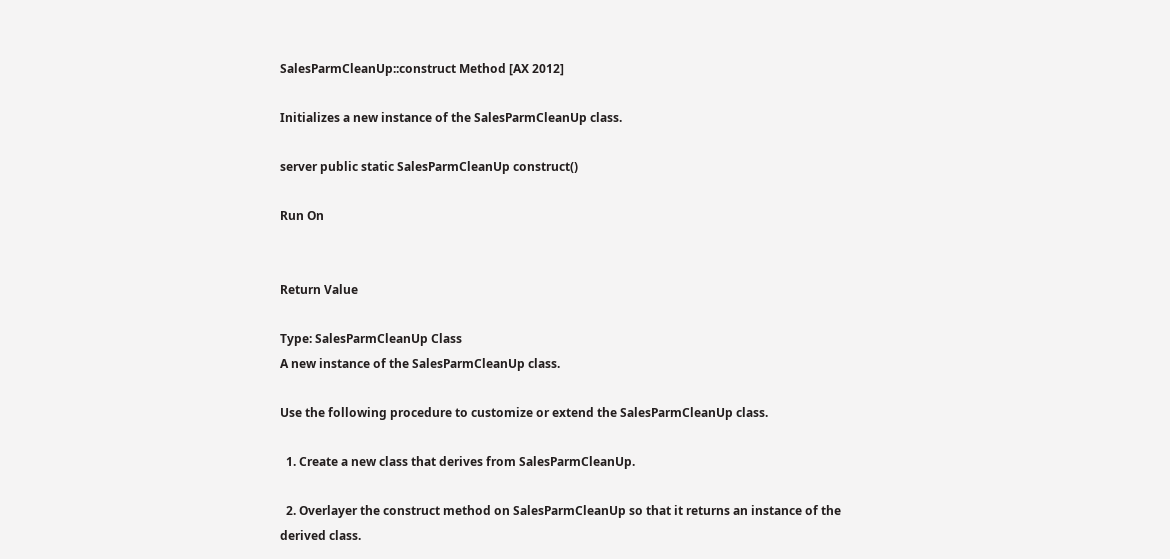SalesParmCleanUp::construct Method [AX 2012]

Initializes a new instance of the SalesParmCleanUp class.

server public static SalesParmCleanUp construct()

Run On


Return Value

Type: SalesParmCleanUp Class
A new instance of the SalesParmCleanUp class.

Use the following procedure to customize or extend the SalesParmCleanUp class.

  1. Create a new class that derives from SalesParmCleanUp.

  2. Overlayer the construct method on SalesParmCleanUp so that it returns an instance of the derived class.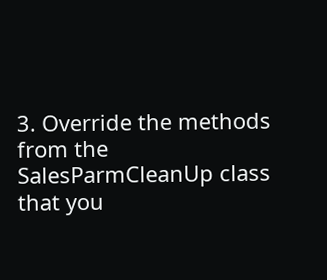3. Override the methods from the SalesParmCleanUp class that you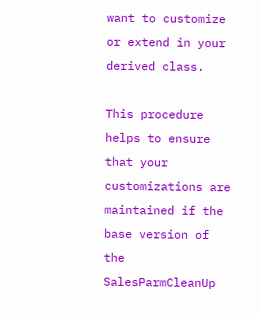want to customize or extend in your derived class.

This procedure helps to ensure that your customizations are maintained if the base version of the SalesParmCleanUp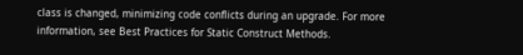class is changed, minimizing code conflicts during an upgrade. For more information, see Best Practices for Static Construct Methods.